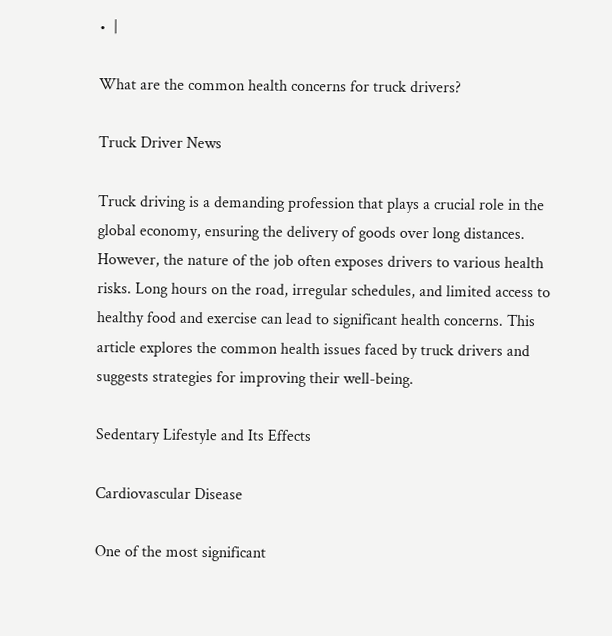•  |

What are the common health concerns for truck drivers?

Truck Driver News

Truck driving is a demanding profession that plays a crucial role in the global economy, ensuring the delivery of goods over long distances. However, the nature of the job often exposes drivers to various health risks. Long hours on the road, irregular schedules, and limited access to healthy food and exercise can lead to significant health concerns. This article explores the common health issues faced by truck drivers and suggests strategies for improving their well-being.

Sedentary Lifestyle and Its Effects

Cardiovascular Disease

One of the most significant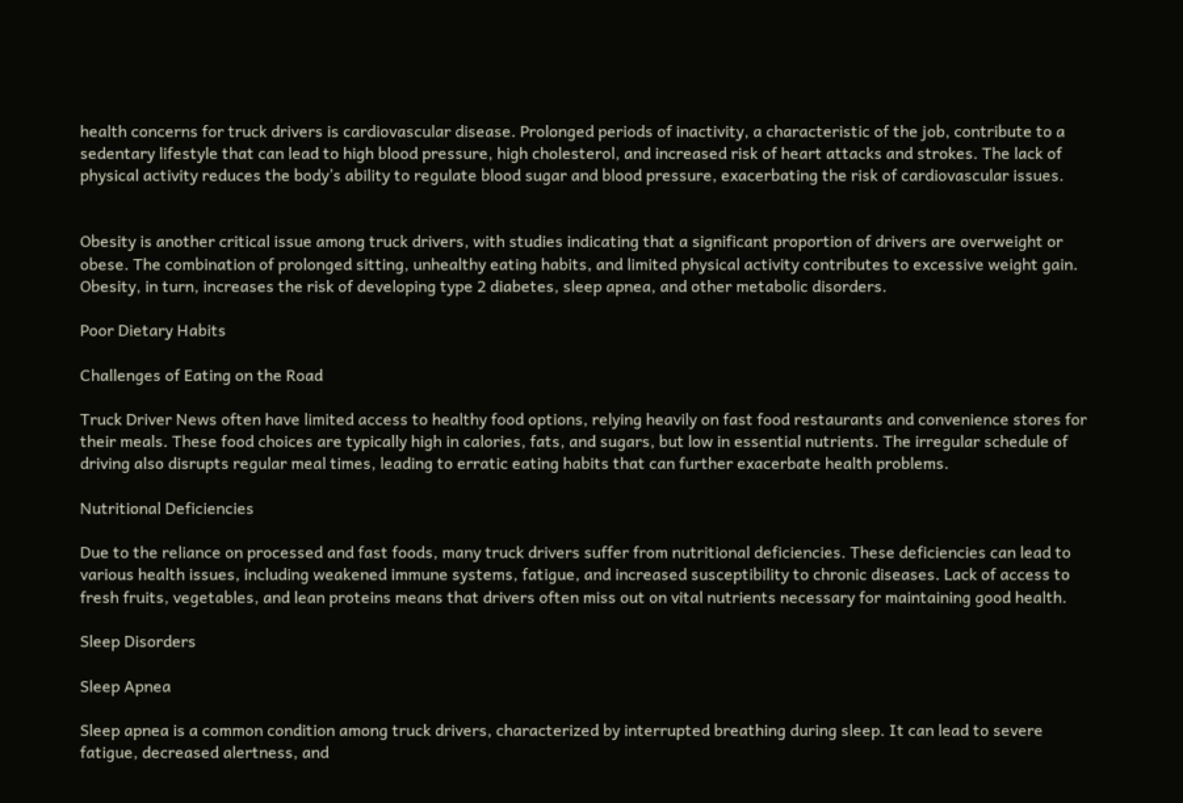health concerns for truck drivers is cardiovascular disease. Prolonged periods of inactivity, a characteristic of the job, contribute to a sedentary lifestyle that can lead to high blood pressure, high cholesterol, and increased risk of heart attacks and strokes. The lack of physical activity reduces the body’s ability to regulate blood sugar and blood pressure, exacerbating the risk of cardiovascular issues.


Obesity is another critical issue among truck drivers, with studies indicating that a significant proportion of drivers are overweight or obese. The combination of prolonged sitting, unhealthy eating habits, and limited physical activity contributes to excessive weight gain. Obesity, in turn, increases the risk of developing type 2 diabetes, sleep apnea, and other metabolic disorders.

Poor Dietary Habits

Challenges of Eating on the Road

Truck Driver News often have limited access to healthy food options, relying heavily on fast food restaurants and convenience stores for their meals. These food choices are typically high in calories, fats, and sugars, but low in essential nutrients. The irregular schedule of driving also disrupts regular meal times, leading to erratic eating habits that can further exacerbate health problems.

Nutritional Deficiencies

Due to the reliance on processed and fast foods, many truck drivers suffer from nutritional deficiencies. These deficiencies can lead to various health issues, including weakened immune systems, fatigue, and increased susceptibility to chronic diseases. Lack of access to fresh fruits, vegetables, and lean proteins means that drivers often miss out on vital nutrients necessary for maintaining good health.

Sleep Disorders

Sleep Apnea

Sleep apnea is a common condition among truck drivers, characterized by interrupted breathing during sleep. It can lead to severe fatigue, decreased alertness, and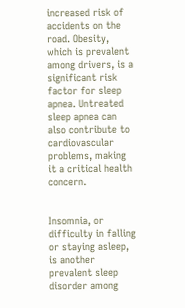increased risk of accidents on the road. Obesity, which is prevalent among drivers, is a significant risk factor for sleep apnea. Untreated sleep apnea can also contribute to cardiovascular problems, making it a critical health concern.


Insomnia, or difficulty in falling or staying asleep, is another prevalent sleep disorder among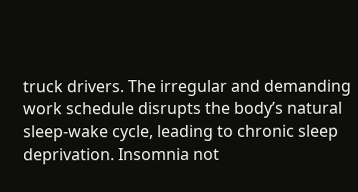truck drivers. The irregular and demanding work schedule disrupts the body’s natural sleep-wake cycle, leading to chronic sleep deprivation. Insomnia not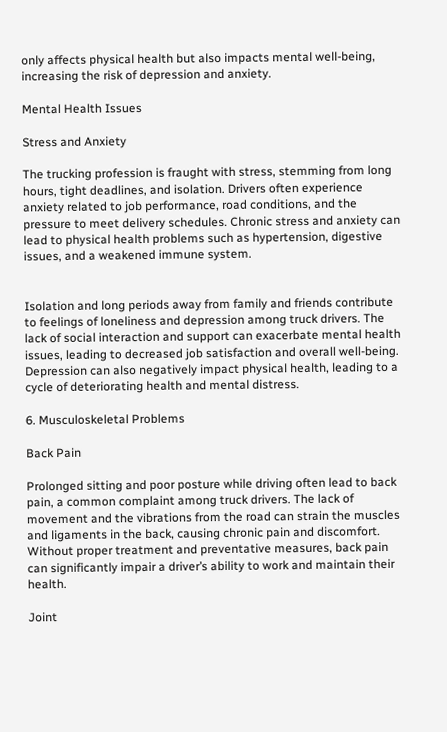only affects physical health but also impacts mental well-being, increasing the risk of depression and anxiety.

Mental Health Issues

Stress and Anxiety

The trucking profession is fraught with stress, stemming from long hours, tight deadlines, and isolation. Drivers often experience anxiety related to job performance, road conditions, and the pressure to meet delivery schedules. Chronic stress and anxiety can lead to physical health problems such as hypertension, digestive issues, and a weakened immune system.


Isolation and long periods away from family and friends contribute to feelings of loneliness and depression among truck drivers. The lack of social interaction and support can exacerbate mental health issues, leading to decreased job satisfaction and overall well-being. Depression can also negatively impact physical health, leading to a cycle of deteriorating health and mental distress.

6. Musculoskeletal Problems

Back Pain

Prolonged sitting and poor posture while driving often lead to back pain, a common complaint among truck drivers. The lack of movement and the vibrations from the road can strain the muscles and ligaments in the back, causing chronic pain and discomfort. Without proper treatment and preventative measures, back pain can significantly impair a driver’s ability to work and maintain their health.

Joint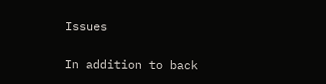Issues

In addition to back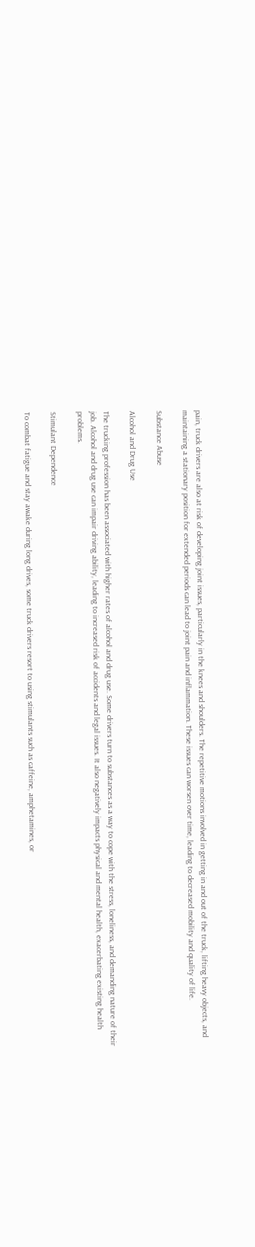pain, truck drivers are also at risk of developing joint issues, particularly in the knees and shoulders. The repetitive motions involved in getting in and out of the truck, lifting heavy objects, and maintaining a stationary position for extended periods can lead to joint pain and inflammation. These issues can worsen over time, leading to decreased mobility and quality of life.

Substance Abuse

Alcohol and Drug Use

The trucking profession has been associated with higher rates of alcohol and drug use. Some drivers turn to substances as a way to cope with the stress, loneliness, and demanding nature of their job. Alcohol and drug use can impair driving ability, leading to increased risk of accidents and legal issues. It also negatively impacts physical and mental health, exacerbating existing health problems.

Stimulant Dependence

To combat fatigue and stay awake during long drives, some truck drivers resort to using stimulants such as caffeine, amphetamines, or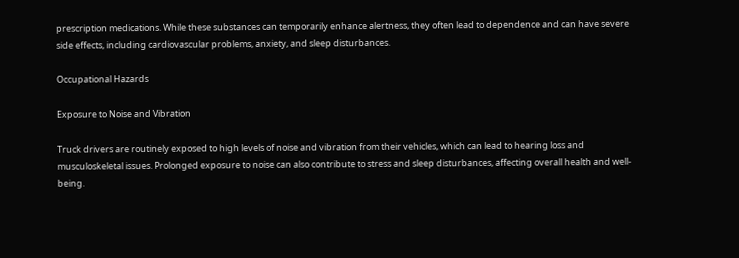prescription medications. While these substances can temporarily enhance alertness, they often lead to dependence and can have severe side effects, including cardiovascular problems, anxiety, and sleep disturbances.

Occupational Hazards

Exposure to Noise and Vibration

Truck drivers are routinely exposed to high levels of noise and vibration from their vehicles, which can lead to hearing loss and musculoskeletal issues. Prolonged exposure to noise can also contribute to stress and sleep disturbances, affecting overall health and well-being.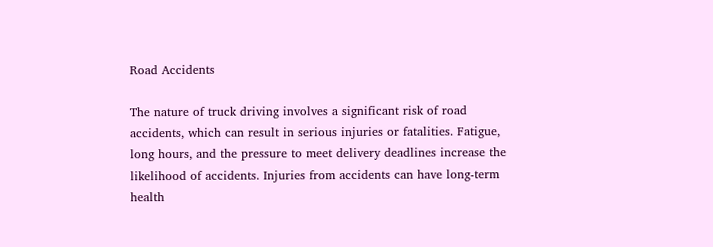Road Accidents

The nature of truck driving involves a significant risk of road accidents, which can result in serious injuries or fatalities. Fatigue, long hours, and the pressure to meet delivery deadlines increase the likelihood of accidents. Injuries from accidents can have long-term health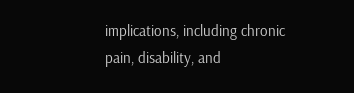implications, including chronic pain, disability, and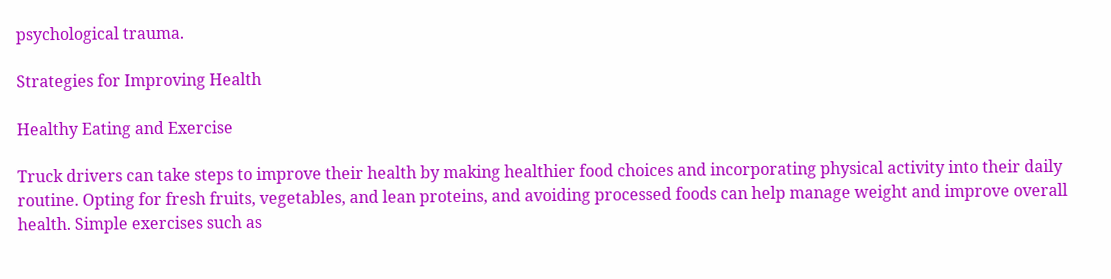psychological trauma.

Strategies for Improving Health

Healthy Eating and Exercise

Truck drivers can take steps to improve their health by making healthier food choices and incorporating physical activity into their daily routine. Opting for fresh fruits, vegetables, and lean proteins, and avoiding processed foods can help manage weight and improve overall health. Simple exercises such as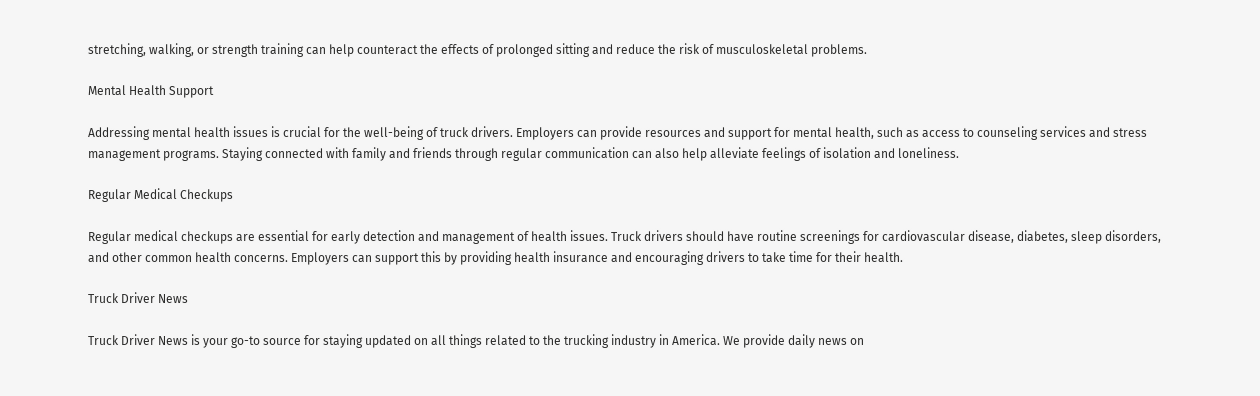stretching, walking, or strength training can help counteract the effects of prolonged sitting and reduce the risk of musculoskeletal problems.

Mental Health Support

Addressing mental health issues is crucial for the well-being of truck drivers. Employers can provide resources and support for mental health, such as access to counseling services and stress management programs. Staying connected with family and friends through regular communication can also help alleviate feelings of isolation and loneliness.

Regular Medical Checkups

Regular medical checkups are essential for early detection and management of health issues. Truck drivers should have routine screenings for cardiovascular disease, diabetes, sleep disorders, and other common health concerns. Employers can support this by providing health insurance and encouraging drivers to take time for their health.

Truck Driver News

Truck Driver News is your go-to source for staying updated on all things related to the trucking industry in America. We provide daily news on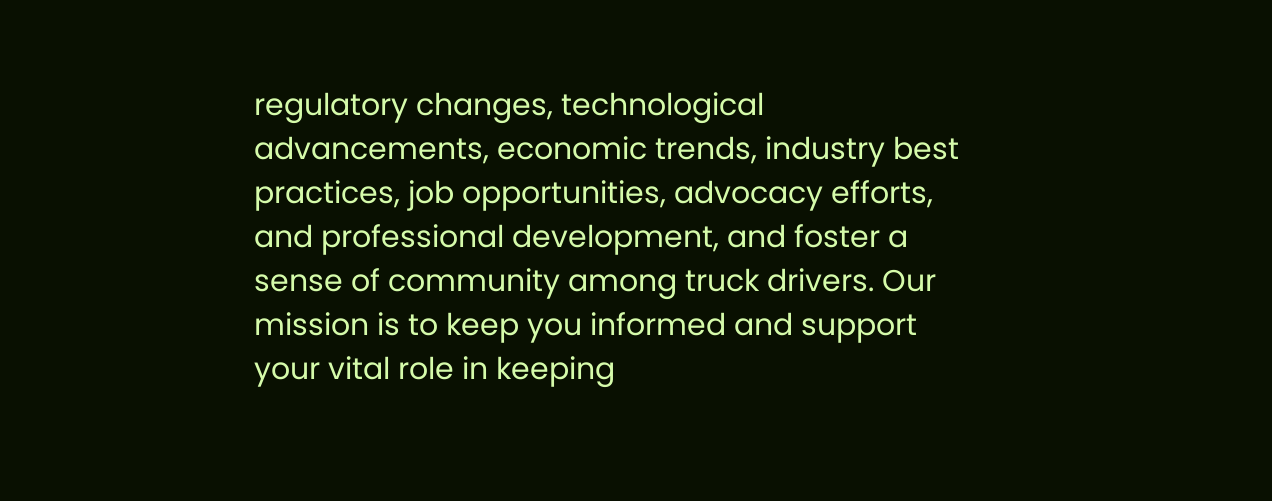regulatory changes, technological advancements, economic trends, industry best practices, job opportunities, advocacy efforts, and professional development, and foster a sense of community among truck drivers. Our mission is to keep you informed and support your vital role in keeping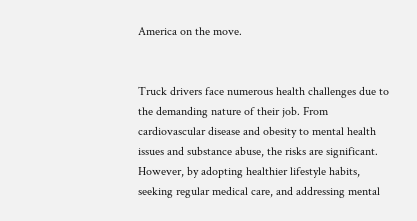America on the move.


Truck drivers face numerous health challenges due to the demanding nature of their job. From cardiovascular disease and obesity to mental health issues and substance abuse, the risks are significant. However, by adopting healthier lifestyle habits, seeking regular medical care, and addressing mental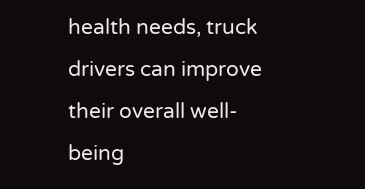health needs, truck drivers can improve their overall well-being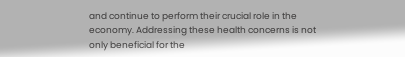and continue to perform their crucial role in the economy. Addressing these health concerns is not only beneficial for the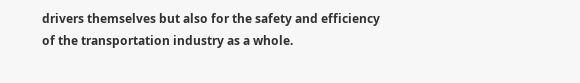drivers themselves but also for the safety and efficiency of the transportation industry as a whole.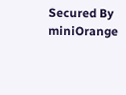Secured By miniOrange